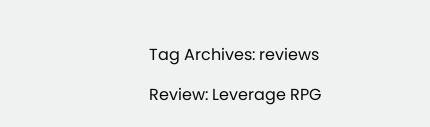Tag Archives: reviews

Review: Leverage RPG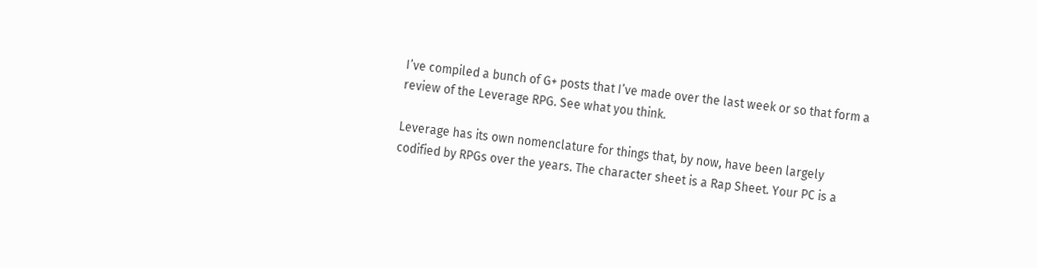I’ve compiled a bunch of G+ posts that I’ve made over the last week or so that form a review of the Leverage RPG. See what you think.

Leverage has its own nomenclature for things that, by now, have been largely codified by RPGs over the years. The character sheet is a Rap Sheet. Your PC is a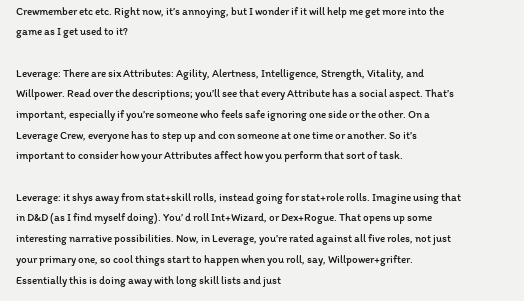Crewmember etc etc. Right now, it’s annoying, but I wonder if it will help me get more into the game as I get used to it?

Leverage: There are six Attributes: Agility, Alertness, Intelligence, Strength, Vitality, and Willpower. Read over the descriptions; you’ll see that every Attribute has a social aspect. That’s important, especially if you’re someone who feels safe ignoring one side or the other. On a Leverage Crew, everyone has to step up and con someone at one time or another. So it’s important to consider how your Attributes affect how you perform that sort of task.

Leverage: it shys away from stat+skill rolls, instead going for stat+role rolls. Imagine using that in D&D (as I find myself doing). You’ d roll Int+Wizard, or Dex+Rogue. That opens up some interesting narrative possibilities. Now, in Leverage, you’re rated against all five roles, not just your primary one, so cool things start to happen when you roll, say, Willpower+grifter. Essentially this is doing away with long skill lists and just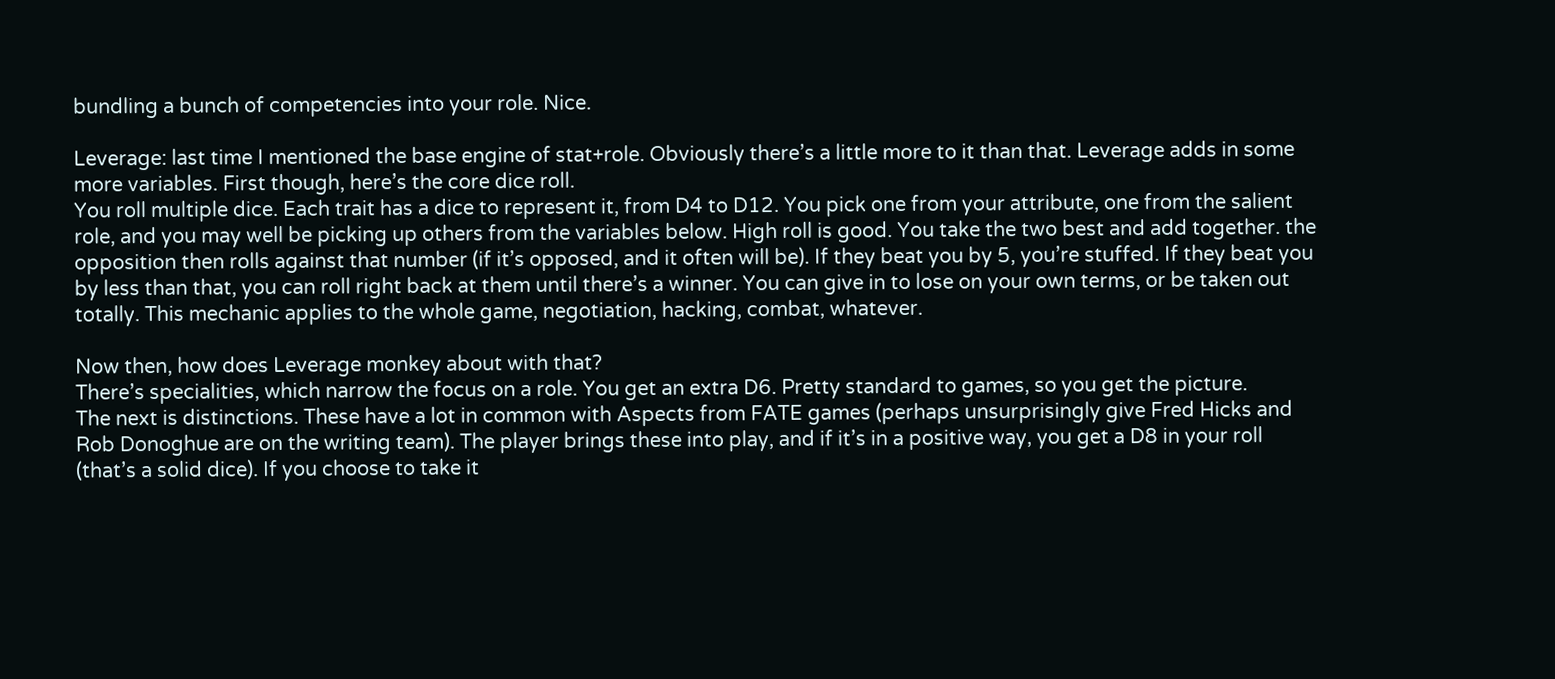bundling a bunch of competencies into your role. Nice.

Leverage: last time I mentioned the base engine of stat+role. Obviously there’s a little more to it than that. Leverage adds in some more variables. First though, here’s the core dice roll.
You roll multiple dice. Each trait has a dice to represent it, from D4 to D12. You pick one from your attribute, one from the salient role, and you may well be picking up others from the variables below. High roll is good. You take the two best and add together. the opposition then rolls against that number (if it’s opposed, and it often will be). If they beat you by 5, you’re stuffed. If they beat you by less than that, you can roll right back at them until there’s a winner. You can give in to lose on your own terms, or be taken out totally. This mechanic applies to the whole game, negotiation, hacking, combat, whatever.

Now then, how does Leverage monkey about with that?
There’s specialities, which narrow the focus on a role. You get an extra D6. Pretty standard to games, so you get the picture.
The next is distinctions. These have a lot in common with Aspects from FATE games (perhaps unsurprisingly give Fred Hicks and Rob Donoghue are on the writing team). The player brings these into play, and if it’s in a positive way, you get a D8 in your roll (that’s a solid dice). If you choose to take it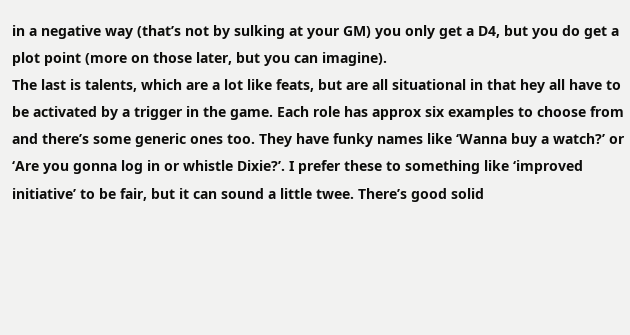in a negative way (that’s not by sulking at your GM) you only get a D4, but you do get a plot point (more on those later, but you can imagine).
The last is talents, which are a lot like feats, but are all situational in that hey all have to be activated by a trigger in the game. Each role has approx six examples to choose from and there’s some generic ones too. They have funky names like ‘Wanna buy a watch?’ or ‘Are you gonna log in or whistle Dixie?’. I prefer these to something like ‘improved initiative’ to be fair, but it can sound a little twee. There’s good solid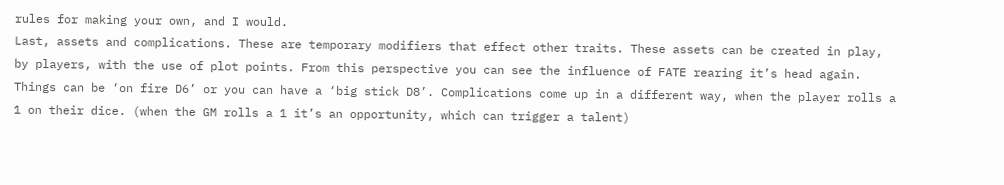rules for making your own, and I would.
Last, assets and complications. These are temporary modifiers that effect other traits. These assets can be created in play, by players, with the use of plot points. From this perspective you can see the influence of FATE rearing it’s head again. Things can be ‘on fire D6’ or you can have a ‘big stick D8’. Complications come up in a different way, when the player rolls a 1 on their dice. (when the GM rolls a 1 it’s an opportunity, which can trigger a talent)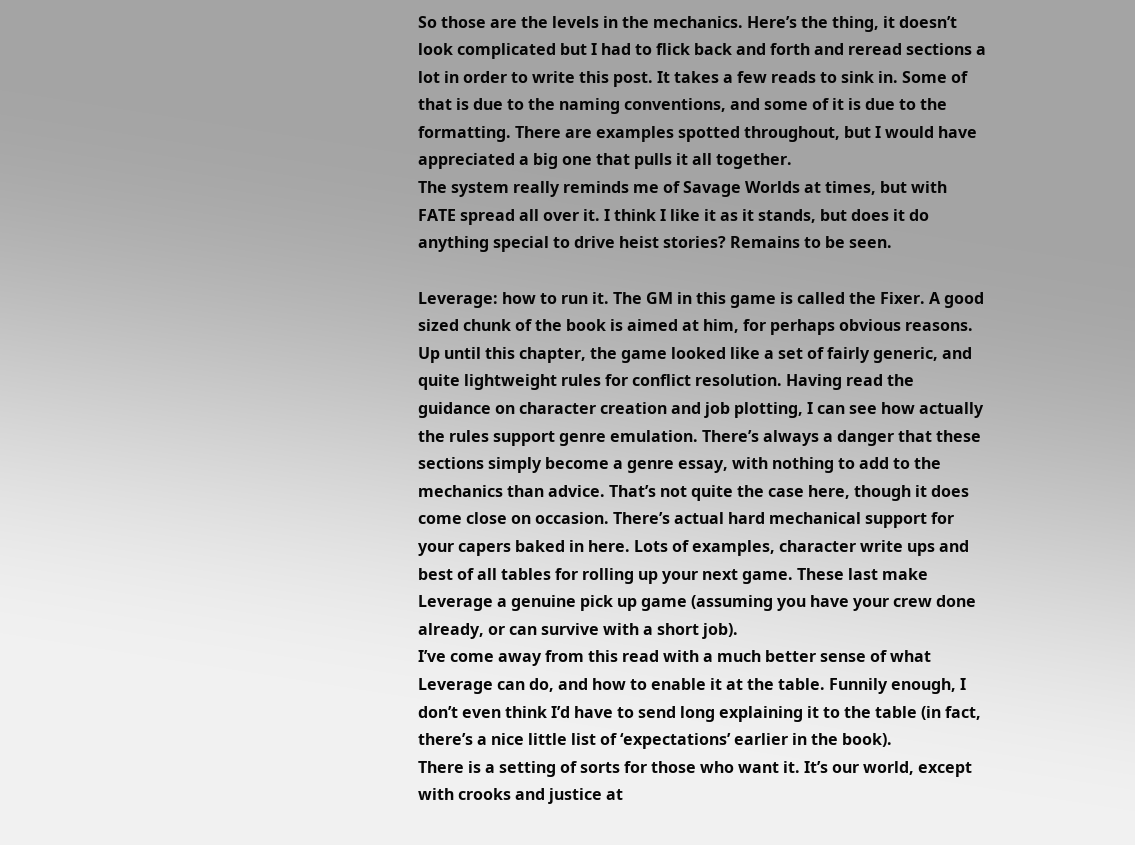So those are the levels in the mechanics. Here’s the thing, it doesn’t look complicated but I had to flick back and forth and reread sections a lot in order to write this post. It takes a few reads to sink in. Some of that is due to the naming conventions, and some of it is due to the formatting. There are examples spotted throughout, but I would have appreciated a big one that pulls it all together.
The system really reminds me of Savage Worlds at times, but with FATE spread all over it. I think I like it as it stands, but does it do anything special to drive heist stories? Remains to be seen.

Leverage: how to run it. The GM in this game is called the Fixer. A good sized chunk of the book is aimed at him, for perhaps obvious reasons. Up until this chapter, the game looked like a set of fairly generic, and quite lightweight rules for conflict resolution. Having read the guidance on character creation and job plotting, I can see how actually the rules support genre emulation. There’s always a danger that these sections simply become a genre essay, with nothing to add to the mechanics than advice. That’s not quite the case here, though it does come close on occasion. There’s actual hard mechanical support for your capers baked in here. Lots of examples, character write ups and best of all tables for rolling up your next game. These last make Leverage a genuine pick up game (assuming you have your crew done already, or can survive with a short job).
I’ve come away from this read with a much better sense of what Leverage can do, and how to enable it at the table. Funnily enough, I don’t even think I’d have to send long explaining it to the table (in fact, there’s a nice little list of ‘expectations’ earlier in the book).
There is a setting of sorts for those who want it. It’s our world, except with crooks and justice at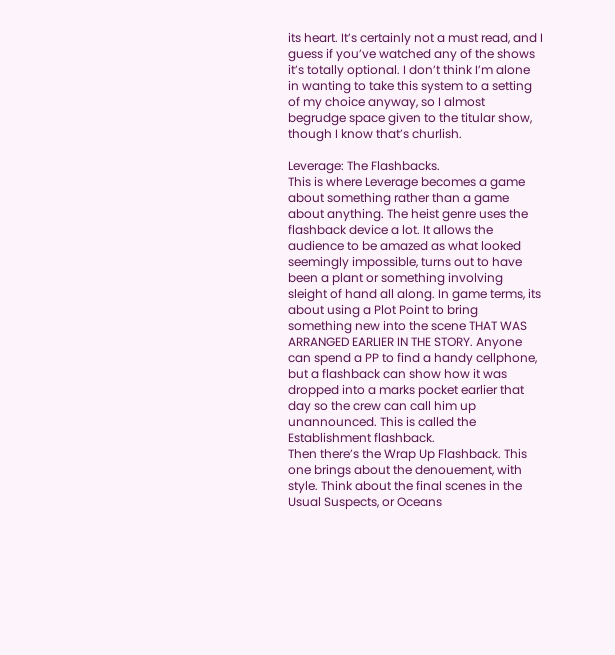its heart. It’s certainly not a must read, and I guess if you’ve watched any of the shows it’s totally optional. I don’t think I’m alone in wanting to take this system to a setting of my choice anyway, so I almost begrudge space given to the titular show, though I know that’s churlish.

Leverage: The Flashbacks.
This is where Leverage becomes a game about something rather than a game about anything. The heist genre uses the flashback device a lot. It allows the audience to be amazed as what looked seemingly impossible, turns out to have been a plant or something involving sleight of hand all along. In game terms, its about using a Plot Point to bring something new into the scene THAT WAS ARRANGED EARLIER IN THE STORY. Anyone can spend a PP to find a handy cellphone, but a flashback can show how it was dropped into a marks pocket earlier that day so the crew can call him up unannounced. This is called the Establishment flashback.
Then there’s the Wrap Up Flashback. This one brings about the denouement, with style. Think about the final scenes in the Usual Suspects, or Oceans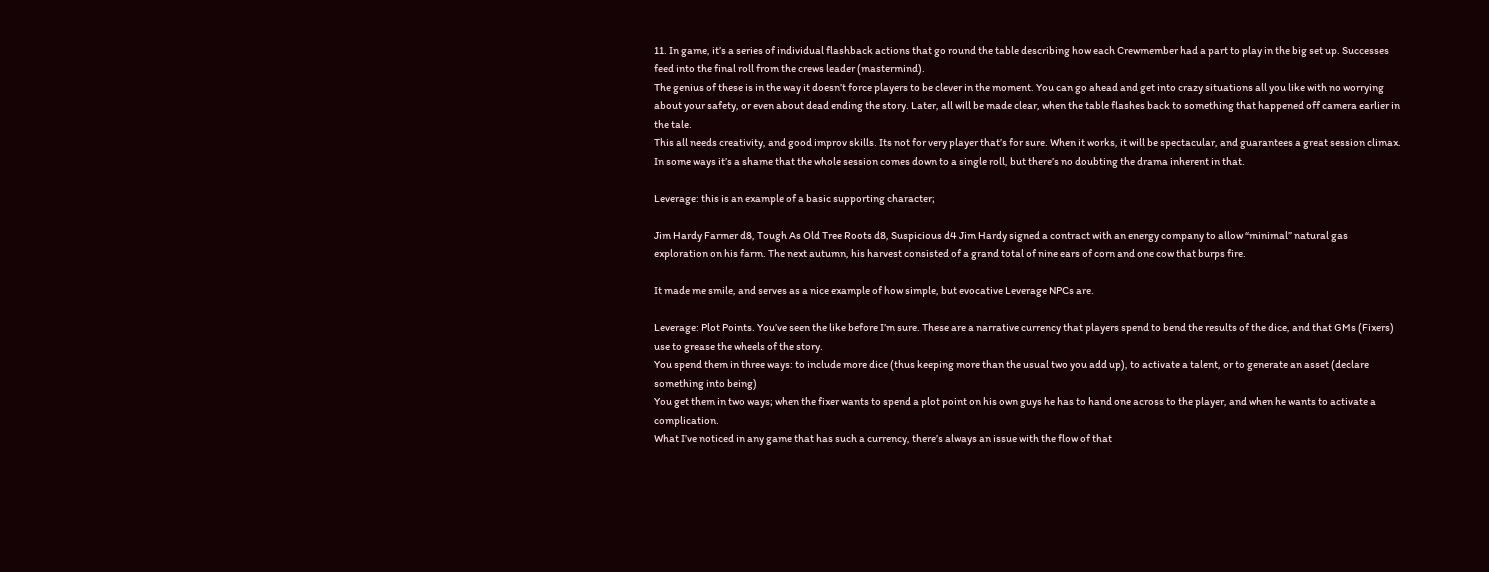11. In game, it’s a series of individual flashback actions that go round the table describing how each Crewmember had a part to play in the big set up. Successes feed into the final roll from the crews leader (mastermind).
The genius of these is in the way it doesn’t force players to be clever in the moment. You can go ahead and get into crazy situations all you like with no worrying about your safety, or even about dead ending the story. Later, all will be made clear, when the table flashes back to something that happened off camera earlier in the tale.
This all needs creativity, and good improv skills. Its not for very player that’s for sure. When it works, it will be spectacular, and guarantees a great session climax. In some ways it’s a shame that the whole session comes down to a single roll, but there’s no doubting the drama inherent in that.

Leverage: this is an example of a basic supporting character;

Jim Hardy Farmer d8, Tough As Old Tree Roots d8, Suspicious d4 Jim Hardy signed a contract with an energy company to allow “minimal” natural gas exploration on his farm. The next autumn, his harvest consisted of a grand total of nine ears of corn and one cow that burps fire.

It made me smile, and serves as a nice example of how simple, but evocative Leverage NPCs are.

Leverage: Plot Points. You’ve seen the like before I’m sure. These are a narrative currency that players spend to bend the results of the dice, and that GMs (Fixers) use to grease the wheels of the story.
You spend them in three ways: to include more dice (thus keeping more than the usual two you add up), to activate a talent, or to generate an asset (declare something into being)
You get them in two ways; when the fixer wants to spend a plot point on his own guys he has to hand one across to the player, and when he wants to activate a complication.
What I’ve noticed in any game that has such a currency, there’s always an issue with the flow of that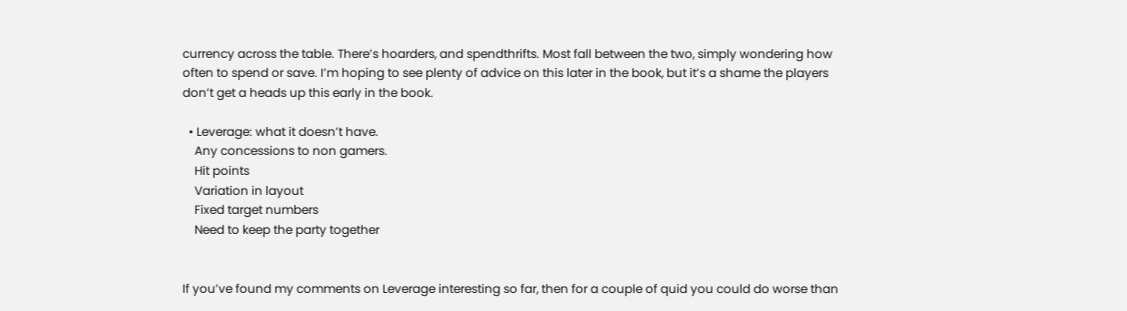currency across the table. There’s hoarders, and spendthrifts. Most fall between the two, simply wondering how often to spend or save. I’m hoping to see plenty of advice on this later in the book, but it’s a shame the players don’t get a heads up this early in the book.

  • Leverage: what it doesn’t have.
    Any concessions to non gamers.
    Hit points
    Variation in layout
    Fixed target numbers
    Need to keep the party together


If you’ve found my comments on Leverage interesting so far, then for a couple of quid you could do worse than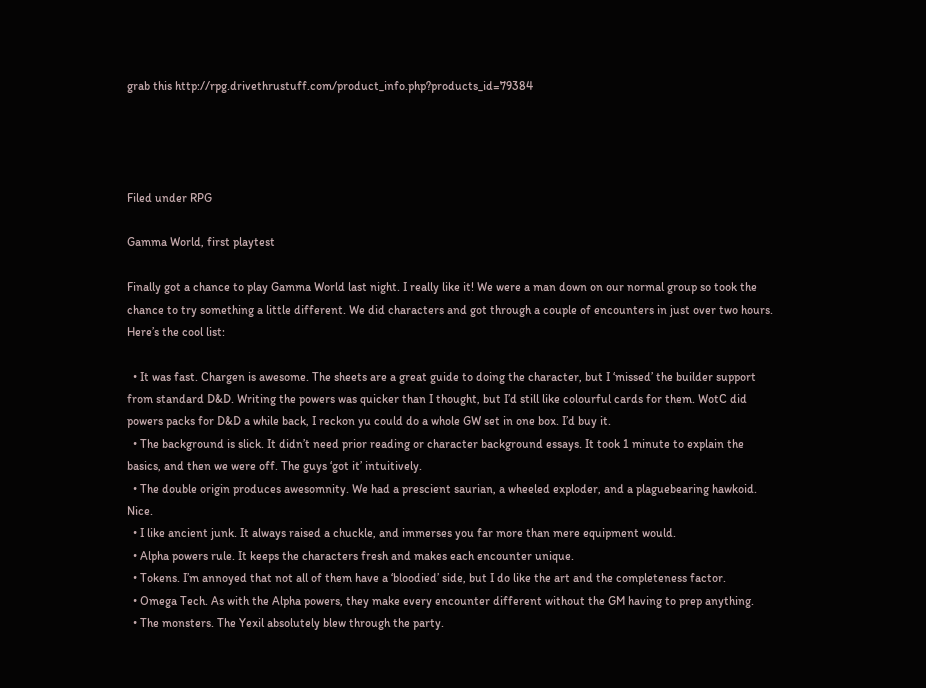grab this http://rpg.drivethrustuff.com/product_info.php?products_id=79384




Filed under RPG

Gamma World, first playtest

Finally got a chance to play Gamma World last night. I really like it! We were a man down on our normal group so took the chance to try something a little different. We did characters and got through a couple of encounters in just over two hours. Here’s the cool list:

  • It was fast. Chargen is awesome. The sheets are a great guide to doing the character, but I ‘missed’ the builder support from standard D&D. Writing the powers was quicker than I thought, but I’d still like colourful cards for them. WotC did powers packs for D&D a while back, I reckon yu could do a whole GW set in one box. I’d buy it.
  • The background is slick. It didn’t need prior reading or character background essays. It took 1 minute to explain the basics, and then we were off. The guys ‘got it’ intuitively.
  • The double origin produces awesomnity. We had a prescient saurian, a wheeled exploder, and a plaguebearing hawkoid. Nice.
  • I like ancient junk. It always raised a chuckle, and immerses you far more than mere equipment would.
  • Alpha powers rule. It keeps the characters fresh and makes each encounter unique.
  • Tokens. I’m annoyed that not all of them have a ‘bloodied’ side, but I do like the art and the completeness factor.
  • Omega Tech. As with the Alpha powers, they make every encounter different without the GM having to prep anything.
  • The monsters. The Yexil absolutely blew through the party.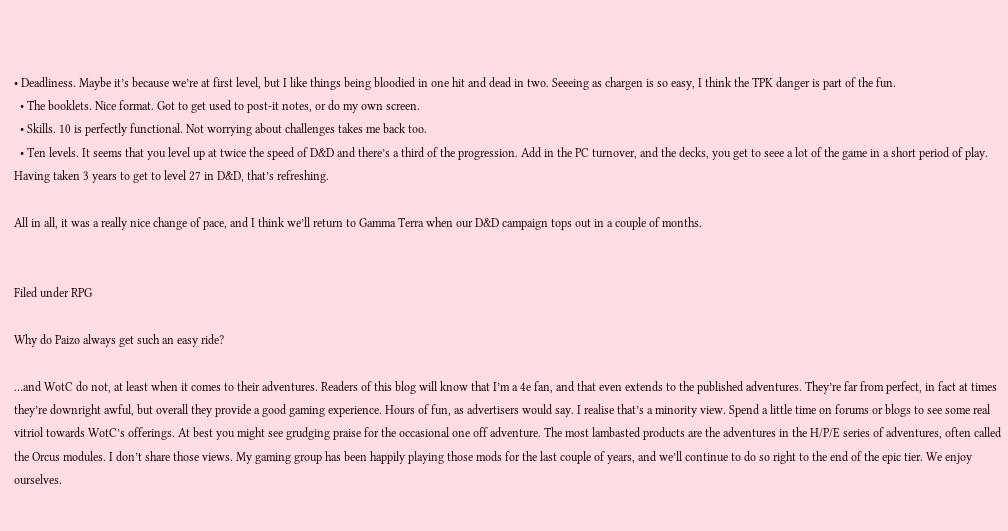• Deadliness. Maybe it’s because we’re at first level, but I like things being bloodied in one hit and dead in two. Seeeing as chargen is so easy, I think the TPK danger is part of the fun.
  • The booklets. Nice format. Got to get used to post-it notes, or do my own screen.
  • Skills. 10 is perfectly functional. Not worrying about challenges takes me back too.
  • Ten levels. It seems that you level up at twice the speed of D&D and there’s a third of the progression. Add in the PC turnover, and the decks, you get to seee a lot of the game in a short period of play. Having taken 3 years to get to level 27 in D&D, that’s refreshing.

All in all, it was a really nice change of pace, and I think we’ll return to Gamma Terra when our D&D campaign tops out in a couple of months.


Filed under RPG

Why do Paizo always get such an easy ride?

…and WotC do not, at least when it comes to their adventures. Readers of this blog will know that I’m a 4e fan, and that even extends to the published adventures. They’re far from perfect, in fact at times they’re downright awful, but overall they provide a good gaming experience. Hours of fun, as advertisers would say. I realise that’s a minority view. Spend a little time on forums or blogs to see some real vitriol towards WotC’s offerings. At best you might see grudging praise for the occasional one off adventure. The most lambasted products are the adventures in the H/P/E series of adventures, often called the Orcus modules. I don’t share those views. My gaming group has been happily playing those mods for the last couple of years, and we’ll continue to do so right to the end of the epic tier. We enjoy ourselves.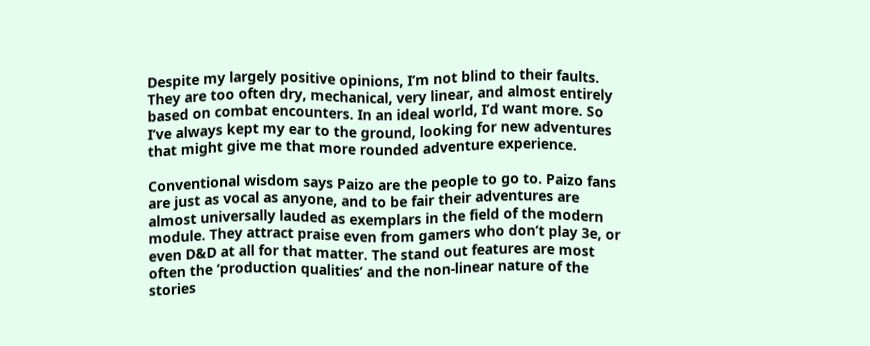Despite my largely positive opinions, I’m not blind to their faults. They are too often dry, mechanical, very linear, and almost entirely based on combat encounters. In an ideal world, I’d want more. So I’ve always kept my ear to the ground, looking for new adventures that might give me that more rounded adventure experience.

Conventional wisdom says Paizo are the people to go to. Paizo fans are just as vocal as anyone, and to be fair their adventures are almost universally lauded as exemplars in the field of the modern module. They attract praise even from gamers who don’t play 3e, or even D&D at all for that matter. The stand out features are most often the ‘production qualities’ and the non-linear nature of the stories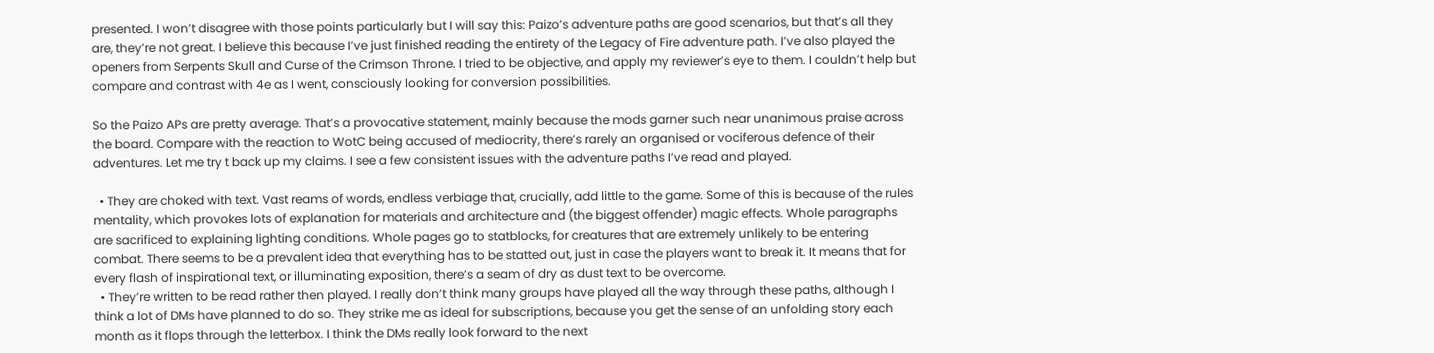presented. I won’t disagree with those points particularly but I will say this: Paizo’s adventure paths are good scenarios, but that’s all they are, they’re not great. I believe this because I’ve just finished reading the entirety of the Legacy of Fire adventure path. I’ve also played the openers from Serpents Skull and Curse of the Crimson Throne. I tried to be objective, and apply my reviewer’s eye to them. I couldn’t help but compare and contrast with 4e as I went, consciously looking for conversion possibilities.

So the Paizo APs are pretty average. That’s a provocative statement, mainly because the mods garner such near unanimous praise across the board. Compare with the reaction to WotC being accused of mediocrity, there’s rarely an organised or vociferous defence of their adventures. Let me try t back up my claims. I see a few consistent issues with the adventure paths I’ve read and played.

  • They are choked with text. Vast reams of words, endless verbiage that, crucially, add little to the game. Some of this is because of the rules mentality, which provokes lots of explanation for materials and architecture and (the biggest offender) magic effects. Whole paragraphs are sacrificed to explaining lighting conditions. Whole pages go to statblocks, for creatures that are extremely unlikely to be entering combat. There seems to be a prevalent idea that everything has to be statted out, just in case the players want to break it. It means that for every flash of inspirational text, or illuminating exposition, there’s a seam of dry as dust text to be overcome.
  • They’re written to be read rather then played. I really don’t think many groups have played all the way through these paths, although I think a lot of DMs have planned to do so. They strike me as ideal for subscriptions, because you get the sense of an unfolding story each month as it flops through the letterbox. I think the DMs really look forward to the next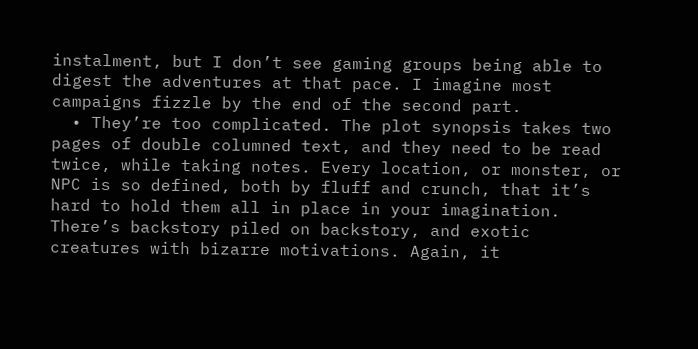instalment, but I don’t see gaming groups being able to digest the adventures at that pace. I imagine most campaigns fizzle by the end of the second part.
  • They’re too complicated. The plot synopsis takes two pages of double columned text, and they need to be read twice, while taking notes. Every location, or monster, or NPC is so defined, both by fluff and crunch, that it’s hard to hold them all in place in your imagination. There’s backstory piled on backstory, and exotic creatures with bizarre motivations. Again, it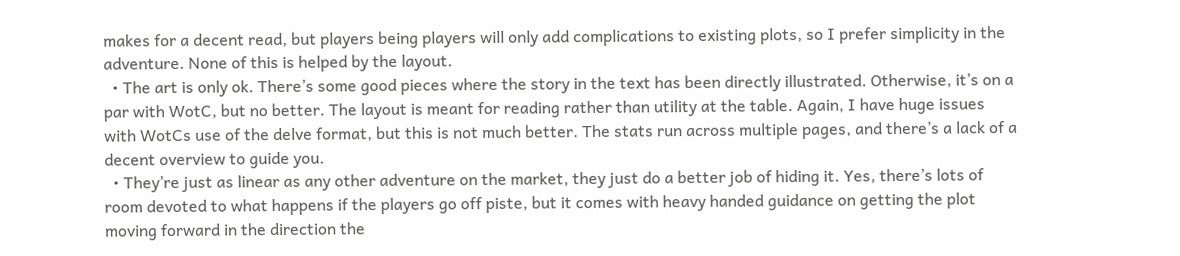makes for a decent read, but players being players will only add complications to existing plots, so I prefer simplicity in the adventure. None of this is helped by the layout.
  • The art is only ok. There’s some good pieces where the story in the text has been directly illustrated. Otherwise, it’s on a par with WotC, but no better. The layout is meant for reading rather than utility at the table. Again, I have huge issues with WotCs use of the delve format, but this is not much better. The stats run across multiple pages, and there’s a lack of a decent overview to guide you.
  • They’re just as linear as any other adventure on the market, they just do a better job of hiding it. Yes, there’s lots of room devoted to what happens if the players go off piste, but it comes with heavy handed guidance on getting the plot moving forward in the direction the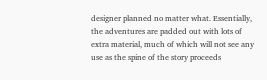designer planned no matter what. Essentially, the adventures are padded out with lots of extra material, much of which will not see any use as the spine of the story proceeds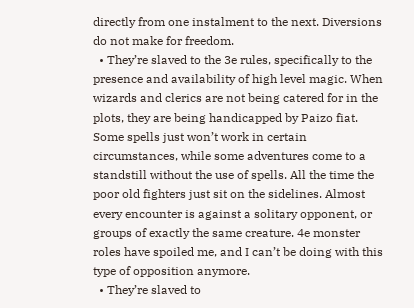directly from one instalment to the next. Diversions do not make for freedom.
  • They’re slaved to the 3e rules, specifically to the presence and availability of high level magic. When wizards and clerics are not being catered for in the plots, they are being handicapped by Paizo fiat. Some spells just won’t work in certain circumstances, while some adventures come to a standstill without the use of spells. All the time the poor old fighters just sit on the sidelines. Almost every encounter is against a solitary opponent, or groups of exactly the same creature. 4e monster roles have spoiled me, and I can’t be doing with this type of opposition anymore.
  • They’re slaved to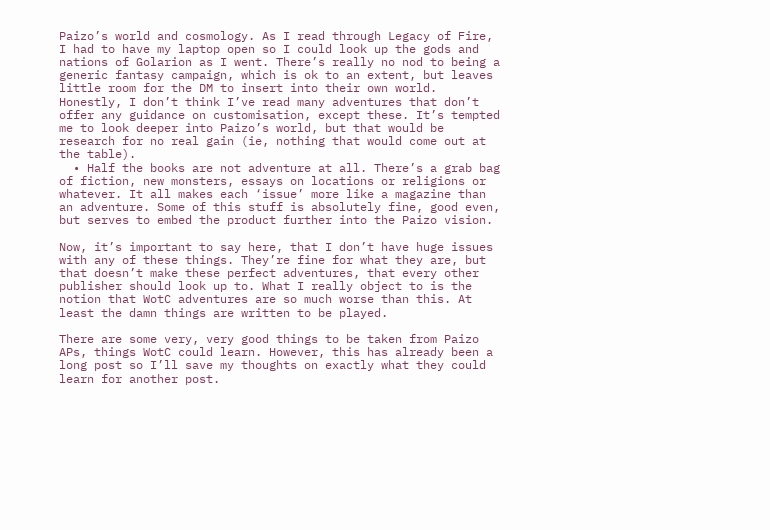Paizo’s world and cosmology. As I read through Legacy of Fire, I had to have my laptop open so I could look up the gods and nations of Golarion as I went. There’s really no nod to being a generic fantasy campaign, which is ok to an extent, but leaves little room for the DM to insert into their own world. Honestly, I don’t think I’ve read many adventures that don’t offer any guidance on customisation, except these. It’s tempted me to look deeper into Paizo’s world, but that would be research for no real gain (ie, nothing that would come out at the table).
  • Half the books are not adventure at all. There’s a grab bag of fiction, new monsters, essays on locations or religions or whatever. It all makes each ‘issue’ more like a magazine than an adventure. Some of this stuff is absolutely fine, good even, but serves to embed the product further into the Paizo vision.

Now, it’s important to say here, that I don’t have huge issues with any of these things. They’re fine for what they are, but that doesn’t make these perfect adventures, that every other publisher should look up to. What I really object to is the notion that WotC adventures are so much worse than this. At least the damn things are written to be played.

There are some very, very good things to be taken from Paizo APs, things WotC could learn. However, this has already been a long post so I’ll save my thoughts on exactly what they could learn for another post.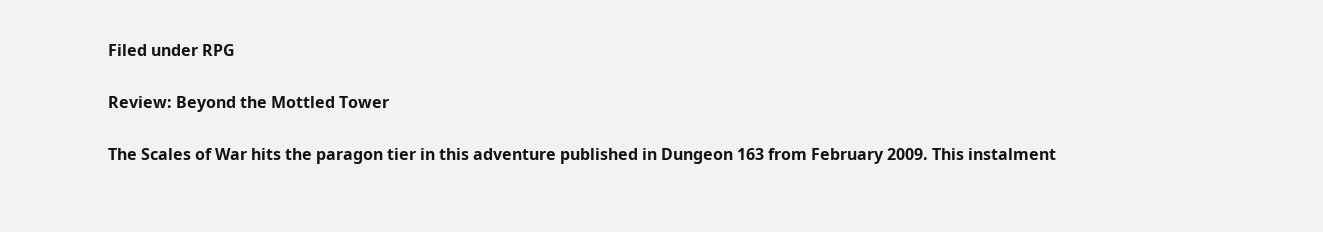Filed under RPG

Review: Beyond the Mottled Tower

The Scales of War hits the paragon tier in this adventure published in Dungeon 163 from February 2009. This instalment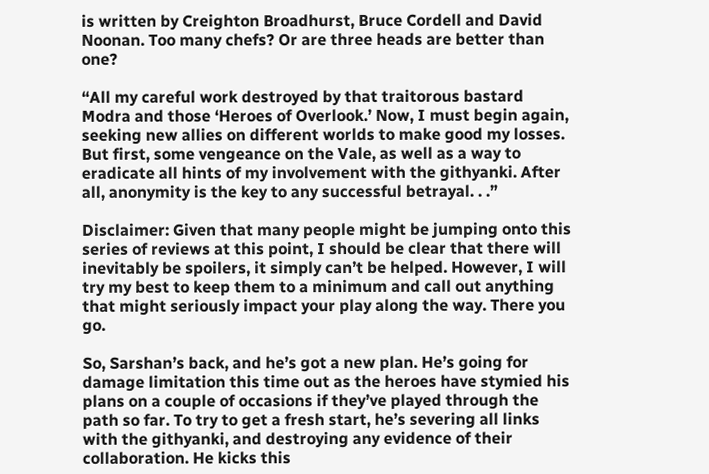is written by Creighton Broadhurst, Bruce Cordell and David Noonan. Too many chefs? Or are three heads are better than one?

“All my careful work destroyed by that traitorous bastard Modra and those ‘Heroes of Overlook.’ Now, I must begin again, seeking new allies on different worlds to make good my losses. But first, some vengeance on the Vale, as well as a way to eradicate all hints of my involvement with the githyanki. After all, anonymity is the key to any successful betrayal. . .”

Disclaimer: Given that many people might be jumping onto this series of reviews at this point, I should be clear that there will inevitably be spoilers, it simply can’t be helped. However, I will try my best to keep them to a minimum and call out anything that might seriously impact your play along the way. There you go.

So, Sarshan’s back, and he’s got a new plan. He’s going for damage limitation this time out as the heroes have stymied his plans on a couple of occasions if they’ve played through the path so far. To try to get a fresh start, he’s severing all links with the githyanki, and destroying any evidence of their collaboration. He kicks this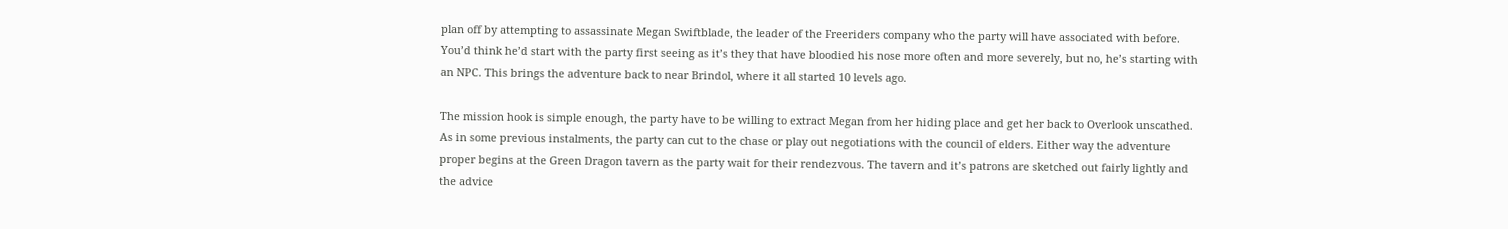plan off by attempting to assassinate Megan Swiftblade, the leader of the Freeriders company who the party will have associated with before. You’d think he’d start with the party first seeing as it’s they that have bloodied his nose more often and more severely, but no, he’s starting with an NPC. This brings the adventure back to near Brindol, where it all started 10 levels ago.

The mission hook is simple enough, the party have to be willing to extract Megan from her hiding place and get her back to Overlook unscathed. As in some previous instalments, the party can cut to the chase or play out negotiations with the council of elders. Either way the adventure proper begins at the Green Dragon tavern as the party wait for their rendezvous. The tavern and it’s patrons are sketched out fairly lightly and the advice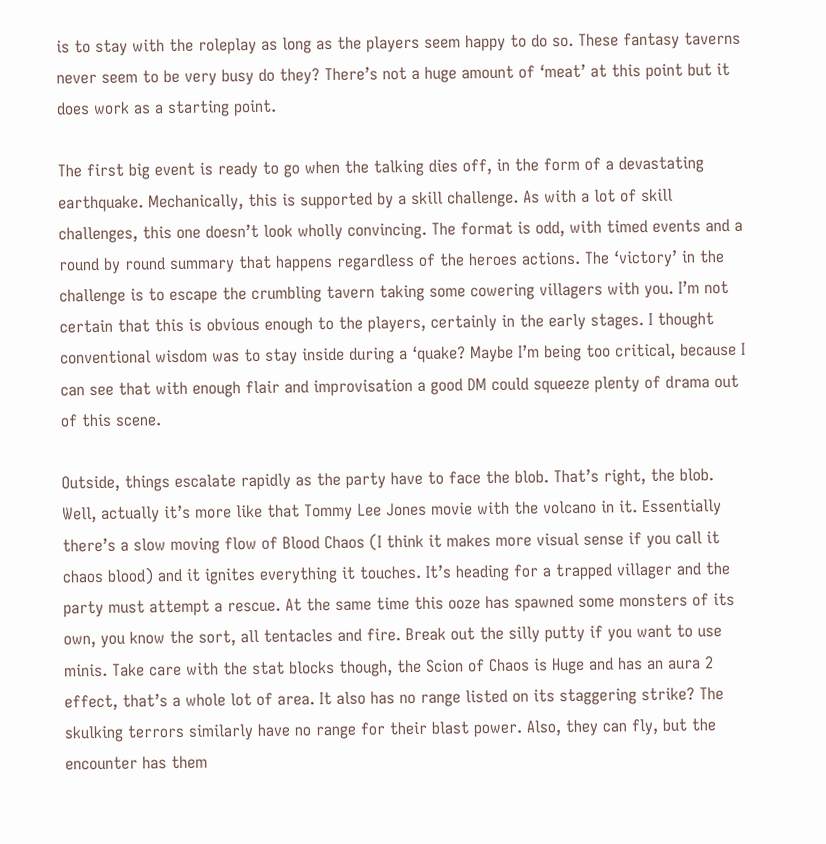is to stay with the roleplay as long as the players seem happy to do so. These fantasy taverns never seem to be very busy do they? There’s not a huge amount of ‘meat’ at this point but it does work as a starting point.

The first big event is ready to go when the talking dies off, in the form of a devastating earthquake. Mechanically, this is supported by a skill challenge. As with a lot of skill challenges, this one doesn’t look wholly convincing. The format is odd, with timed events and a round by round summary that happens regardless of the heroes actions. The ‘victory’ in the challenge is to escape the crumbling tavern taking some cowering villagers with you. I’m not certain that this is obvious enough to the players, certainly in the early stages. I thought conventional wisdom was to stay inside during a ‘quake? Maybe I’m being too critical, because I can see that with enough flair and improvisation a good DM could squeeze plenty of drama out of this scene.

Outside, things escalate rapidly as the party have to face the blob. That’s right, the blob. Well, actually it’s more like that Tommy Lee Jones movie with the volcano in it. Essentially there’s a slow moving flow of Blood Chaos (I think it makes more visual sense if you call it chaos blood) and it ignites everything it touches. It’s heading for a trapped villager and the party must attempt a rescue. At the same time this ooze has spawned some monsters of its own, you know the sort, all tentacles and fire. Break out the silly putty if you want to use minis. Take care with the stat blocks though, the Scion of Chaos is Huge and has an aura 2 effect, that’s a whole lot of area. It also has no range listed on its staggering strike? The skulking terrors similarly have no range for their blast power. Also, they can fly, but the encounter has them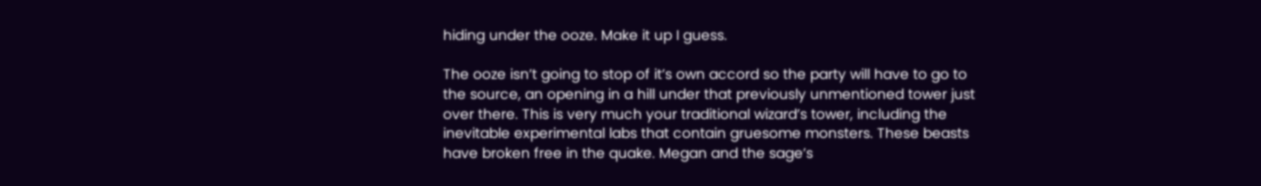hiding under the ooze. Make it up I guess.

The ooze isn’t going to stop of it’s own accord so the party will have to go to the source, an opening in a hill under that previously unmentioned tower just over there. This is very much your traditional wizard’s tower, including the inevitable experimental labs that contain gruesome monsters. These beasts have broken free in the quake. Megan and the sage’s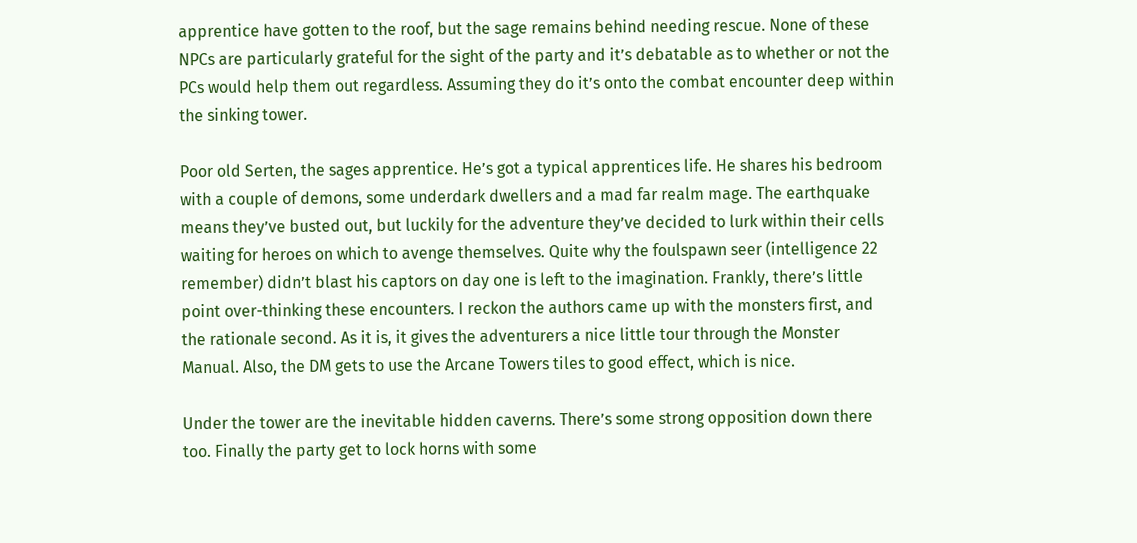apprentice have gotten to the roof, but the sage remains behind needing rescue. None of these NPCs are particularly grateful for the sight of the party and it’s debatable as to whether or not the PCs would help them out regardless. Assuming they do it’s onto the combat encounter deep within the sinking tower.

Poor old Serten, the sages apprentice. He’s got a typical apprentices life. He shares his bedroom with a couple of demons, some underdark dwellers and a mad far realm mage. The earthquake means they’ve busted out, but luckily for the adventure they’ve decided to lurk within their cells waiting for heroes on which to avenge themselves. Quite why the foulspawn seer (intelligence 22 remember) didn’t blast his captors on day one is left to the imagination. Frankly, there’s little point over-thinking these encounters. I reckon the authors came up with the monsters first, and the rationale second. As it is, it gives the adventurers a nice little tour through the Monster Manual. Also, the DM gets to use the Arcane Towers tiles to good effect, which is nice.

Under the tower are the inevitable hidden caverns. There’s some strong opposition down there too. Finally the party get to lock horns with some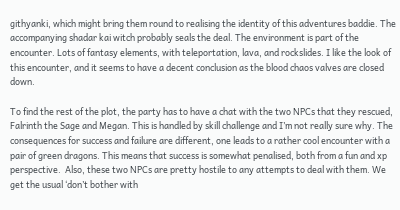githyanki, which might bring them round to realising the identity of this adventures baddie. The accompanying shadar kai witch probably seals the deal. The environment is part of the encounter. Lots of fantasy elements, with teleportation, lava, and rockslides. I like the look of this encounter, and it seems to have a decent conclusion as the blood chaos valves are closed down.

To find the rest of the plot, the party has to have a chat with the two NPCs that they rescued, Falrinth the Sage and Megan. This is handled by skill challenge and I’m not really sure why. The consequences for success and failure are different, one leads to a rather cool encounter with a pair of green dragons. This means that success is somewhat penalised, both from a fun and xp perspective.  Also, these two NPCs are pretty hostile to any attempts to deal with them. We get the usual ‘don’t bother with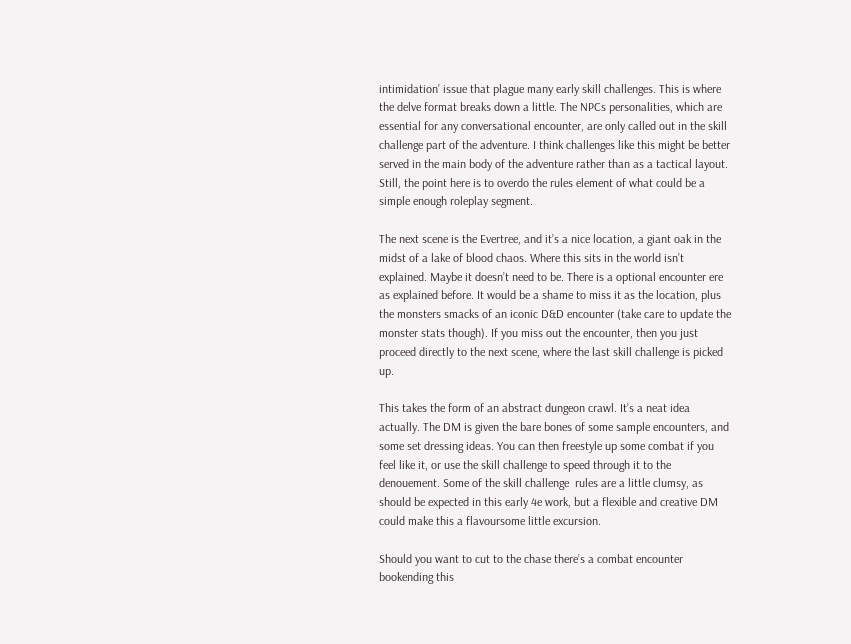intimidation’ issue that plague many early skill challenges. This is where the delve format breaks down a little. The NPCs personalities, which are essential for any conversational encounter, are only called out in the skill challenge part of the adventure. I think challenges like this might be better served in the main body of the adventure rather than as a tactical layout. Still, the point here is to overdo the rules element of what could be a simple enough roleplay segment.

The next scene is the Evertree, and it’s a nice location, a giant oak in the midst of a lake of blood chaos. Where this sits in the world isn’t explained. Maybe it doesn’t need to be. There is a optional encounter ere as explained before. It would be a shame to miss it as the location, plus the monsters smacks of an iconic D&D encounter (take care to update the monster stats though). If you miss out the encounter, then you just proceed directly to the next scene, where the last skill challenge is picked up.

This takes the form of an abstract dungeon crawl. It’s a neat idea actually. The DM is given the bare bones of some sample encounters, and some set dressing ideas. You can then freestyle up some combat if you feel like it, or use the skill challenge to speed through it to the denouement. Some of the skill challenge  rules are a little clumsy, as should be expected in this early 4e work, but a flexible and creative DM could make this a flavoursome little excursion.

Should you want to cut to the chase there’s a combat encounter bookending this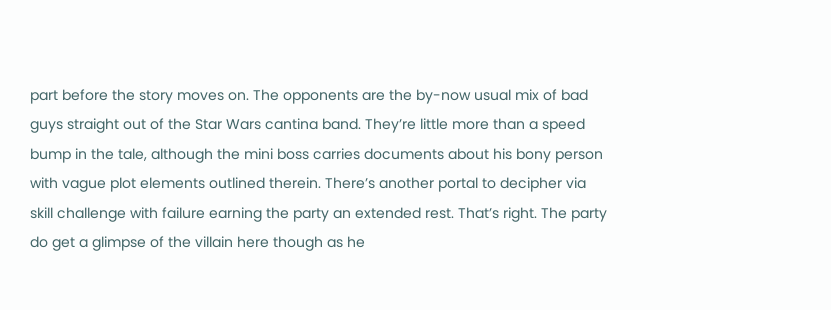part before the story moves on. The opponents are the by-now usual mix of bad guys straight out of the Star Wars cantina band. They’re little more than a speed bump in the tale, although the mini boss carries documents about his bony person with vague plot elements outlined therein. There’s another portal to decipher via skill challenge with failure earning the party an extended rest. That’s right. The party do get a glimpse of the villain here though as he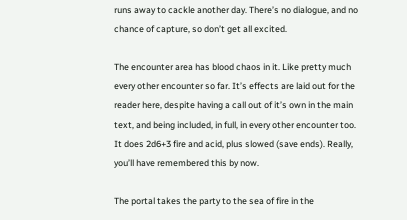runs away to cackle another day. There’s no dialogue, and no chance of capture, so don’t get all excited.

The encounter area has blood chaos in it. Like pretty much every other encounter so far. It’s effects are laid out for the reader here, despite having a call out of it’s own in the main text, and being included, in full, in every other encounter too. It does 2d6+3 fire and acid, plus slowed (save ends). Really, you’ll have remembered this by now.

The portal takes the party to the sea of fire in the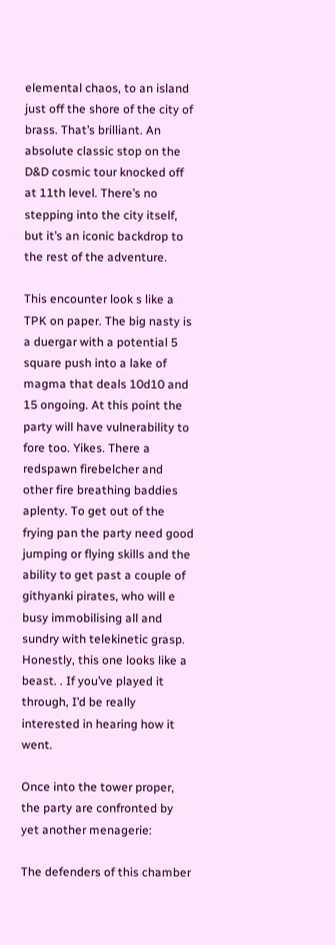elemental chaos, to an island just off the shore of the city of brass. That’s brilliant. An absolute classic stop on the D&D cosmic tour knocked off at 11th level. There’s no stepping into the city itself, but it’s an iconic backdrop to the rest of the adventure.

This encounter look s like a TPK on paper. The big nasty is a duergar with a potential 5 square push into a lake of magma that deals 10d10 and 15 ongoing. At this point the party will have vulnerability to fore too. Yikes. There a redspawn firebelcher and other fire breathing baddies aplenty. To get out of the frying pan the party need good jumping or flying skills and the ability to get past a couple of githyanki pirates, who will e busy immobilising all and sundry with telekinetic grasp. Honestly, this one looks like a beast. . If you’ve played it through, I’d be really interested in hearing how it went.

Once into the tower proper, the party are confronted by yet another menagerie:

The defenders of this chamber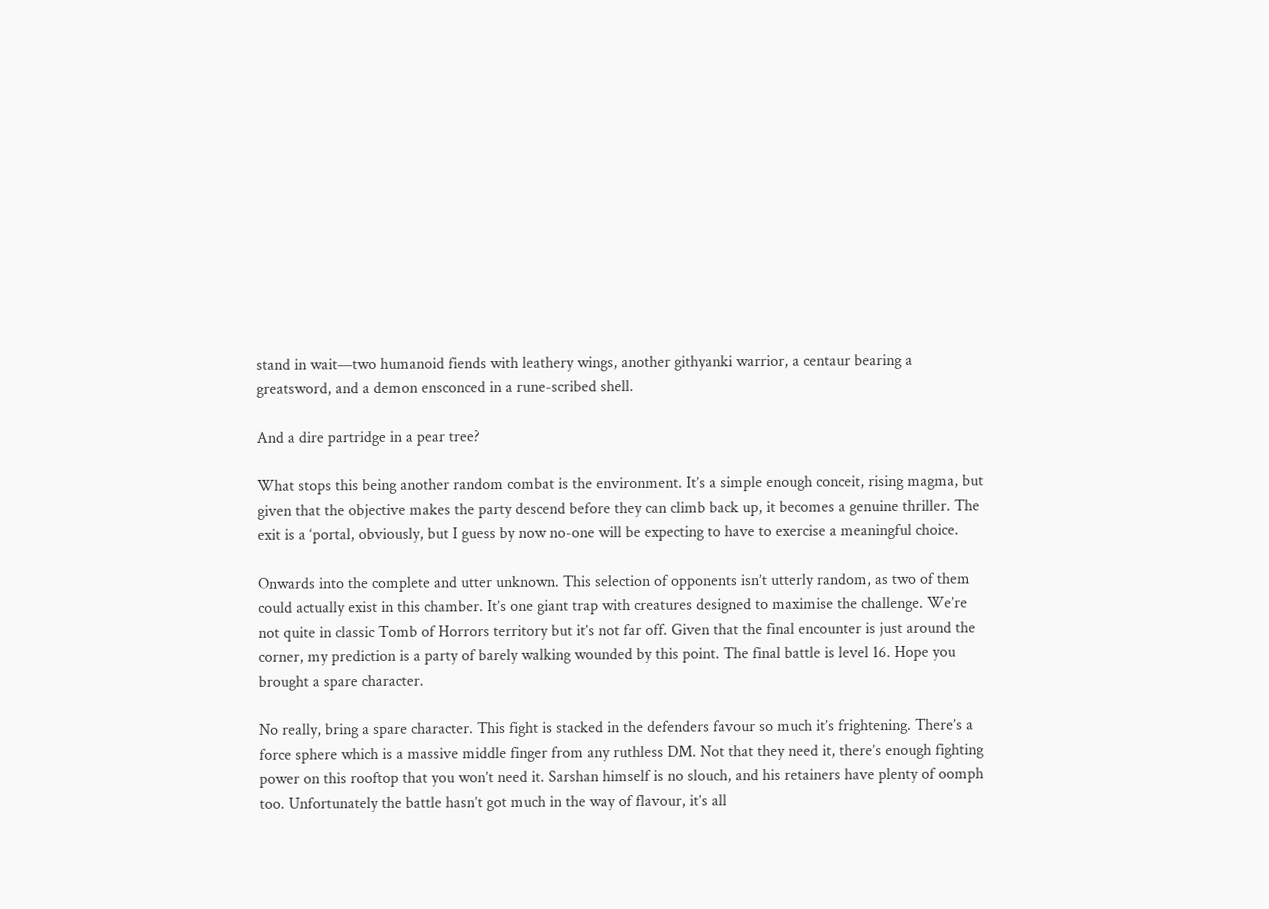stand in wait—two humanoid fiends with leathery wings, another githyanki warrior, a centaur bearing a greatsword, and a demon ensconced in a rune-scribed shell.

And a dire partridge in a pear tree?

What stops this being another random combat is the environment. It’s a simple enough conceit, rising magma, but given that the objective makes the party descend before they can climb back up, it becomes a genuine thriller. The exit is a ‘portal, obviously, but I guess by now no-one will be expecting to have to exercise a meaningful choice.

Onwards into the complete and utter unknown. This selection of opponents isn’t utterly random, as two of them could actually exist in this chamber. It’s one giant trap with creatures designed to maximise the challenge. We’re not quite in classic Tomb of Horrors territory but it’s not far off. Given that the final encounter is just around the corner, my prediction is a party of barely walking wounded by this point. The final battle is level 16. Hope you brought a spare character.

No really, bring a spare character. This fight is stacked in the defenders favour so much it’s frightening. There’s a force sphere which is a massive middle finger from any ruthless DM. Not that they need it, there’s enough fighting power on this rooftop that you won’t need it. Sarshan himself is no slouch, and his retainers have plenty of oomph too. Unfortunately the battle hasn’t got much in the way of flavour, it’s all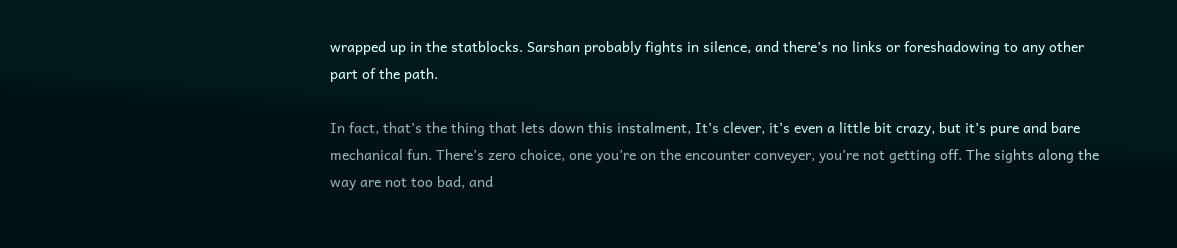wrapped up in the statblocks. Sarshan probably fights in silence, and there’s no links or foreshadowing to any other part of the path.

In fact, that’s the thing that lets down this instalment, It’s clever, it’s even a little bit crazy, but it’s pure and bare mechanical fun. There’s zero choice, one you’re on the encounter conveyer, you’re not getting off. The sights along the way are not too bad, and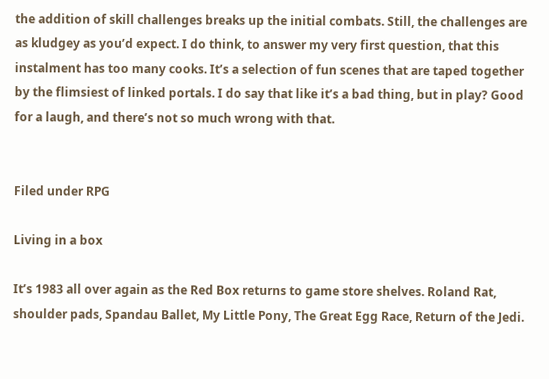the addition of skill challenges breaks up the initial combats. Still, the challenges are as kludgey as you’d expect. I do think, to answer my very first question, that this instalment has too many cooks. It’s a selection of fun scenes that are taped together by the flimsiest of linked portals. I do say that like it’s a bad thing, but in play? Good for a laugh, and there’s not so much wrong with that.


Filed under RPG

Living in a box

It’s 1983 all over again as the Red Box returns to game store shelves. Roland Rat, shoulder pads, Spandau Ballet, My Little Pony, The Great Egg Race, Return of the Jedi.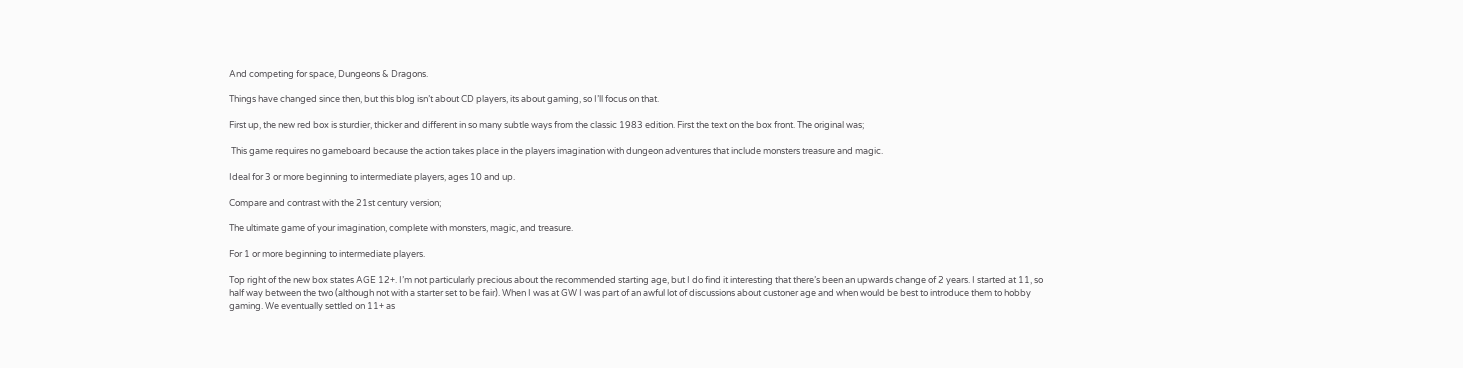And competing for space, Dungeons & Dragons.

Things have changed since then, but this blog isn’t about CD players, its about gaming, so I’ll focus on that.

First up, the new red box is sturdier, thicker and different in so many subtle ways from the classic 1983 edition. First the text on the box front. The original was;

 This game requires no gameboard because the action takes place in the players imagination with dungeon adventures that include monsters treasure and magic.

Ideal for 3 or more beginning to intermediate players, ages 10 and up.

Compare and contrast with the 21st century version;

The ultimate game of your imagination, complete with monsters, magic, and treasure.

For 1 or more beginning to intermediate players.

Top right of the new box states AGE 12+. I’m not particularly precious about the recommended starting age, but I do find it interesting that there’s been an upwards change of 2 years. I started at 11, so half way between the two (although not with a starter set to be fair). When I was at GW I was part of an awful lot of discussions about custoner age and when would be best to introduce them to hobby gaming. We eventually settled on 11+ as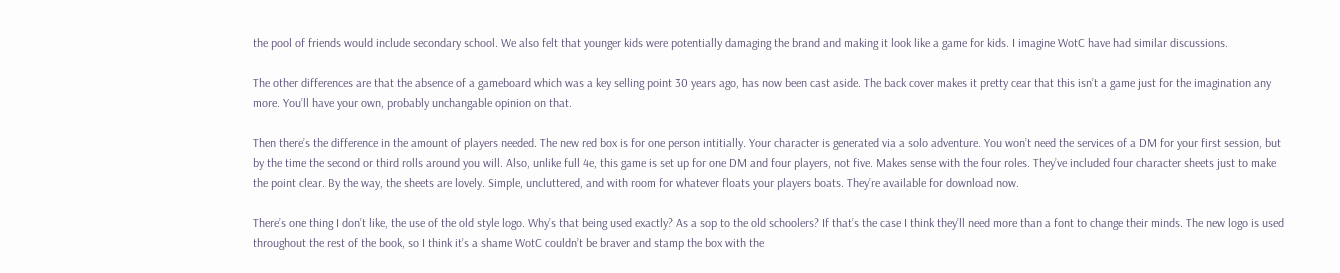the pool of friends would include secondary school. We also felt that younger kids were potentially damaging the brand and making it look like a game for kids. I imagine WotC have had similar discussions.

The other differences are that the absence of a gameboard which was a key selling point 30 years ago, has now been cast aside. The back cover makes it pretty cear that this isn’t a game just for the imagination any more. You’ll have your own, probably unchangable opinion on that.

Then there’s the difference in the amount of players needed. The new red box is for one person intitially. Your character is generated via a solo adventure. You won’t need the services of a DM for your first session, but by the time the second or third rolls around you will. Also, unlike full 4e, this game is set up for one DM and four players, not five. Makes sense with the four roles. They’ve included four character sheets just to make the point clear. By the way, the sheets are lovely. Simple, uncluttered, and with room for whatever floats your players boats. They’re available for download now.

There’s one thing I don’t like, the use of the old style logo. Why’s that being used exactly? As a sop to the old schoolers? If that’s the case I think they’ll need more than a font to change their minds. The new logo is used throughout the rest of the book, so I think it’s a shame WotC couldn’t be braver and stamp the box with the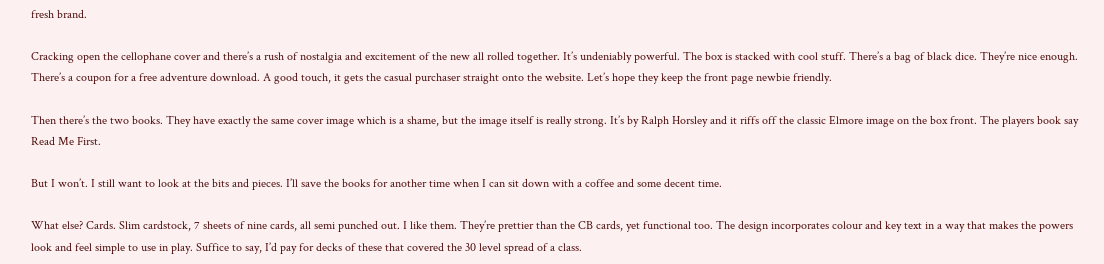fresh brand.

Cracking open the cellophane cover and there’s a rush of nostalgia and excitement of the new all rolled together. It’s undeniably powerful. The box is stacked with cool stuff. There’s a bag of black dice. They’re nice enough. There’s a coupon for a free adventure download. A good touch, it gets the casual purchaser straight onto the website. Let’s hope they keep the front page newbie friendly.

Then there’s the two books. They have exactly the same cover image which is a shame, but the image itself is really strong. It’s by Ralph Horsley and it riffs off the classic Elmore image on the box front. The players book say Read Me First.

But I won’t. I still want to look at the bits and pieces. I’ll save the books for another time when I can sit down with a coffee and some decent time.

What else? Cards. Slim cardstock, 7 sheets of nine cards, all semi punched out. I like them. They’re prettier than the CB cards, yet functional too. The design incorporates colour and key text in a way that makes the powers look and feel simple to use in play. Suffice to say, I’d pay for decks of these that covered the 30 level spread of a class.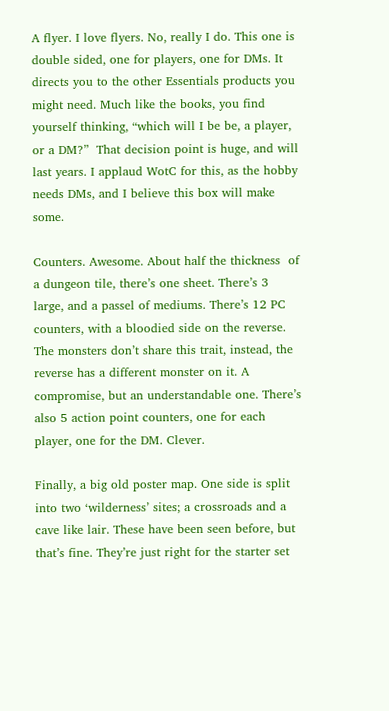A flyer. I love flyers. No, really I do. This one is double sided, one for players, one for DMs. It directs you to the other Essentials products you might need. Much like the books, you find yourself thinking, “which will I be be, a player, or a DM?”  That decision point is huge, and will last years. I applaud WotC for this, as the hobby needs DMs, and I believe this box will make some.

Counters. Awesome. About half the thickness  of a dungeon tile, there’s one sheet. There’s 3 large, and a passel of mediums. There’s 12 PC counters, with a bloodied side on the reverse. The monsters don’t share this trait, instead, the reverse has a different monster on it. A compromise, but an understandable one. There’s also 5 action point counters, one for each player, one for the DM. Clever.

Finally, a big old poster map. One side is split into two ‘wilderness’ sites; a crossroads and a cave like lair. These have been seen before, but that’s fine. They’re just right for the starter set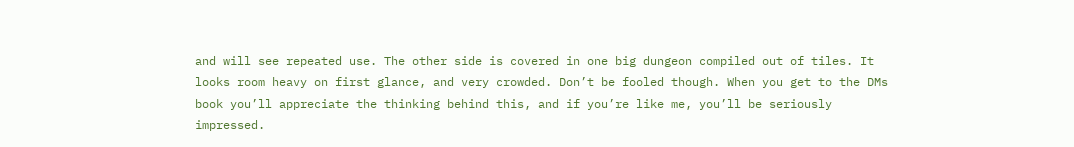and will see repeated use. The other side is covered in one big dungeon compiled out of tiles. It looks room heavy on first glance, and very crowded. Don’t be fooled though. When you get to the DMs book you’ll appreciate the thinking behind this, and if you’re like me, you’ll be seriously impressed.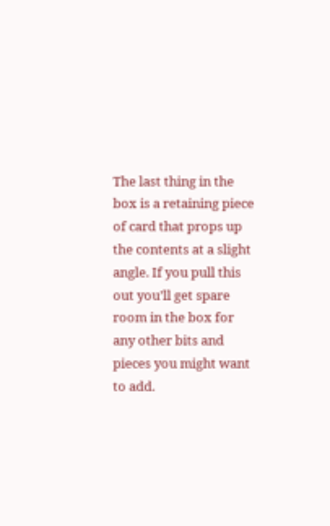The last thing in the box is a retaining piece of card that props up the contents at a slight angle. If you pull this out you’ll get spare room in the box for any other bits and pieces you might want to add.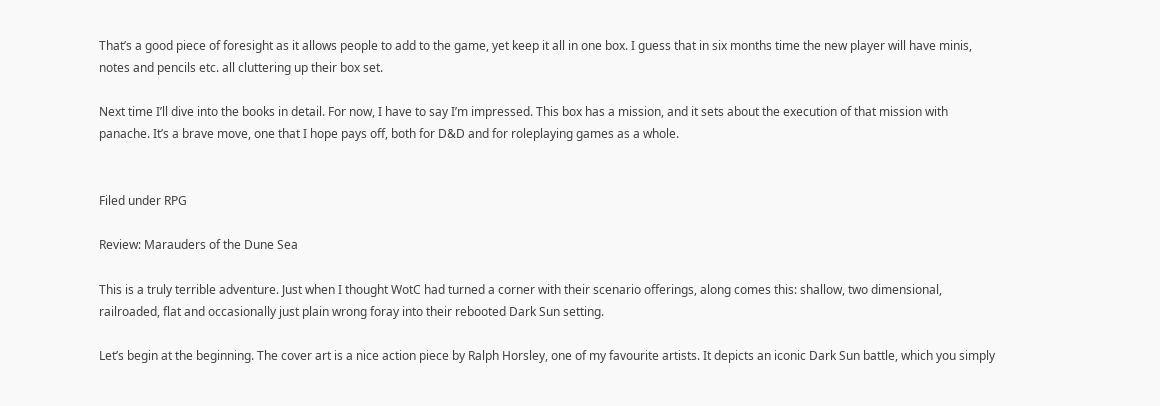That’s a good piece of foresight as it allows people to add to the game, yet keep it all in one box. I guess that in six months time the new player will have minis, notes and pencils etc. all cluttering up their box set.

Next time I’ll dive into the books in detail. For now, I have to say I’m impressed. This box has a mission, and it sets about the execution of that mission with panache. It’s a brave move, one that I hope pays off, both for D&D and for roleplaying games as a whole.


Filed under RPG

Review: Marauders of the Dune Sea

This is a truly terrible adventure. Just when I thought WotC had turned a corner with their scenario offerings, along comes this: shallow, two dimensional, railroaded, flat and occasionally just plain wrong foray into their rebooted Dark Sun setting.

Let’s begin at the beginning. The cover art is a nice action piece by Ralph Horsley, one of my favourite artists. It depicts an iconic Dark Sun battle, which you simply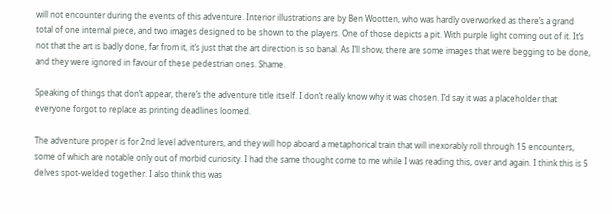will not encounter during the events of this adventure. Interior illustrations are by Ben Wootten, who was hardly overworked as there’s a grand total of one internal piece, and two images designed to be shown to the players. One of those depicts a pit. With purple light coming out of it. It’s not that the art is badly done, far from it, it’s just that the art direction is so banal. As I’ll show, there are some images that were begging to be done, and they were ignored in favour of these pedestrian ones. Shame.

Speaking of things that don’t appear, there’s the adventure title itself. I don’t really know why it was chosen. I’d say it was a placeholder that everyone forgot to replace as printing deadlines loomed.

The adventure proper is for 2nd level adventurers, and they will hop aboard a metaphorical train that will inexorably roll through 15 encounters, some of which are notable only out of morbid curiosity. I had the same thought come to me while I was reading this, over and again. I think this is 5 delves spot-welded together. I also think this was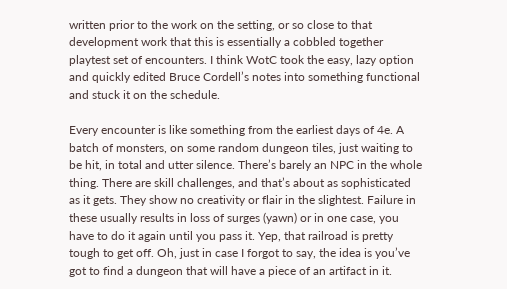written prior to the work on the setting, or so close to that development work that this is essentially a cobbled together playtest set of encounters. I think WotC took the easy, lazy option and quickly edited Bruce Cordell’s notes into something functional and stuck it on the schedule.

Every encounter is like something from the earliest days of 4e. A batch of monsters, on some random dungeon tiles, just waiting to be hit, in total and utter silence. There’s barely an NPC in the whole thing. There are skill challenges, and that’s about as sophisticated as it gets. They show no creativity or flair in the slightest. Failure in these usually results in loss of surges (yawn) or in one case, you have to do it again until you pass it. Yep, that railroad is pretty tough to get off. Oh, just in case I forgot to say, the idea is you’ve got to find a dungeon that will have a piece of an artifact in it.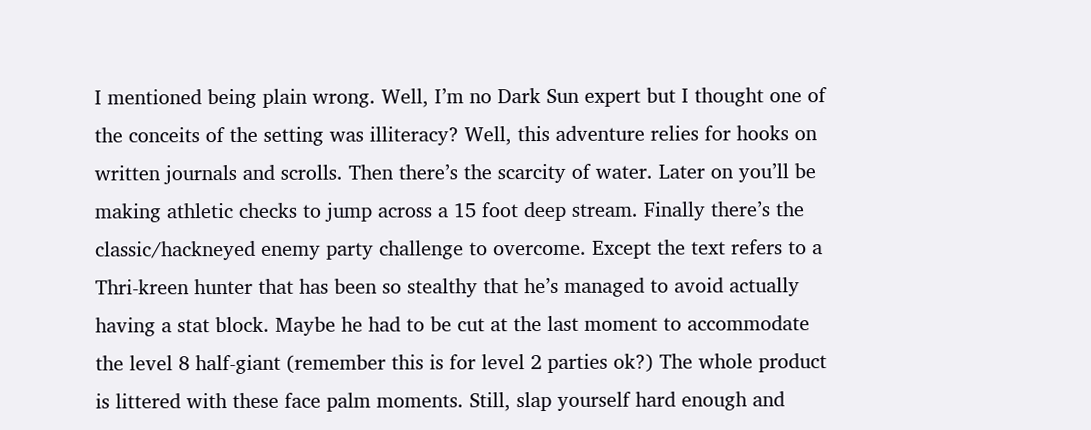I mentioned being plain wrong. Well, I’m no Dark Sun expert but I thought one of the conceits of the setting was illiteracy? Well, this adventure relies for hooks on written journals and scrolls. Then there’s the scarcity of water. Later on you’ll be making athletic checks to jump across a 15 foot deep stream. Finally there’s the classic/hackneyed enemy party challenge to overcome. Except the text refers to a Thri-kreen hunter that has been so stealthy that he’s managed to avoid actually having a stat block. Maybe he had to be cut at the last moment to accommodate the level 8 half-giant (remember this is for level 2 parties ok?) The whole product is littered with these face palm moments. Still, slap yourself hard enough and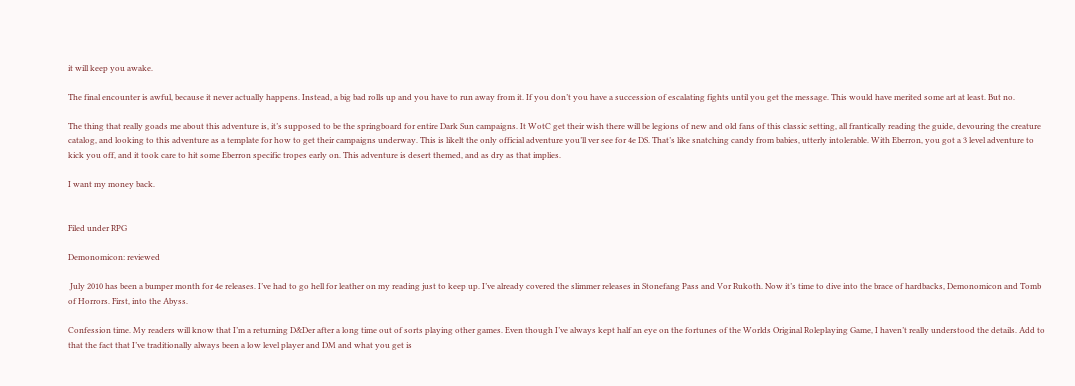it will keep you awake.

The final encounter is awful, because it never actually happens. Instead, a big bad rolls up and you have to run away from it. If you don’t you have a succession of escalating fights until you get the message. This would have merited some art at least. But no.

The thing that really goads me about this adventure is, it’s supposed to be the springboard for entire Dark Sun campaigns. It WotC get their wish there will be legions of new and old fans of this classic setting, all frantically reading the guide, devouring the creature catalog, and looking to this adventure as a template for how to get their campaigns underway. This is likelt the only official adventure you’ll ver see for 4e DS. That’s like snatching candy from babies, utterly intolerable. With Eberron, you got a 3 level adventure to kick you off, and it took care to hit some Eberron specific tropes early on. This adventure is desert themed, and as dry as that implies.

I want my money back.


Filed under RPG

Demonomicon: reviewed

 July 2010 has been a bumper month for 4e releases. I’ve had to go hell for leather on my reading just to keep up. I’ve already covered the slimmer releases in Stonefang Pass and Vor Rukoth. Now it’s time to dive into the brace of hardbacks, Demonomicon and Tomb of Horrors. First, into the Abyss.

Confession time. My readers will know that I’m a returning D&Der after a long time out of sorts playing other games. Even though I’ve always kept half an eye on the fortunes of the Worlds Original Roleplaying Game, I haven’t really understood the details. Add to that the fact that I’ve traditionally always been a low level player and DM and what you get is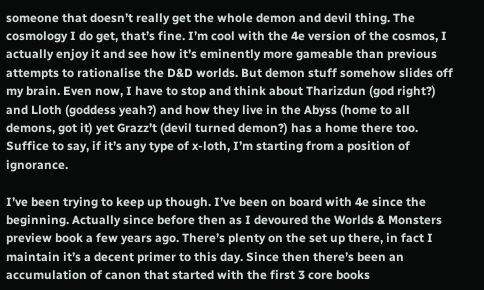someone that doesn’t really get the whole demon and devil thing. The cosmology I do get, that’s fine. I’m cool with the 4e version of the cosmos, I actually enjoy it and see how it’s eminently more gameable than previous attempts to rationalise the D&D worlds. But demon stuff somehow slides off my brain. Even now, I have to stop and think about Tharizdun (god right?) and Lloth (goddess yeah?) and how they live in the Abyss (home to all demons, got it) yet Grazz’t (devil turned demon?) has a home there too. Suffice to say, if it’s any type of x-loth, I’m starting from a position of ignorance.

I’ve been trying to keep up though. I’ve been on board with 4e since the beginning. Actually since before then as I devoured the Worlds & Monsters preview book a few years ago. There’s plenty on the set up there, in fact I maintain it’s a decent primer to this day. Since then there’s been an accumulation of canon that started with the first 3 core books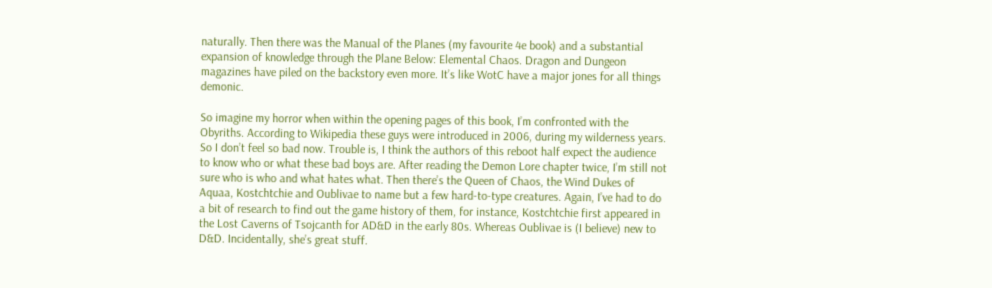naturally. Then there was the Manual of the Planes (my favourite 4e book) and a substantial expansion of knowledge through the Plane Below: Elemental Chaos. Dragon and Dungeon magazines have piled on the backstory even more. It’s like WotC have a major jones for all things demonic.

So imagine my horror when within the opening pages of this book, I’m confronted with the Obyriths. According to Wikipedia these guys were introduced in 2006, during my wilderness years. So I don’t feel so bad now. Trouble is, I think the authors of this reboot half expect the audience to know who or what these bad boys are. After reading the Demon Lore chapter twice, I’m still not sure who is who and what hates what. Then there’s the Queen of Chaos, the Wind Dukes of Aquaa, Kostchtchie and Oublivae to name but a few hard-to-type creatures. Again, I’ve had to do a bit of research to find out the game history of them, for instance, Kostchtchie first appeared in the Lost Caverns of Tsojcanth for AD&D in the early 80s. Whereas Oublivae is (I believe) new to D&D. Incidentally, she’s great stuff.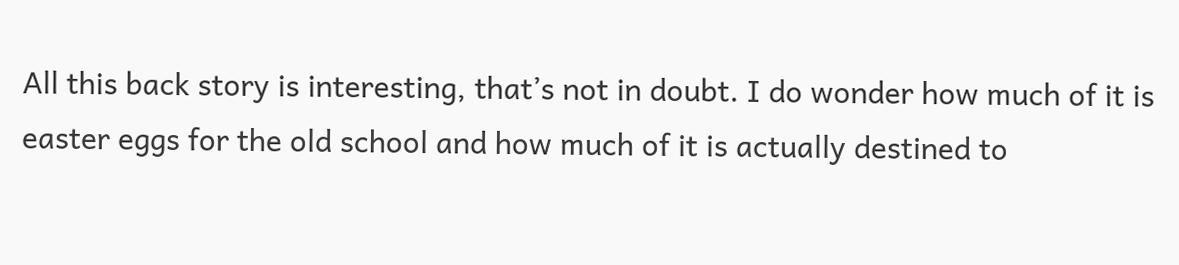All this back story is interesting, that’s not in doubt. I do wonder how much of it is easter eggs for the old school and how much of it is actually destined to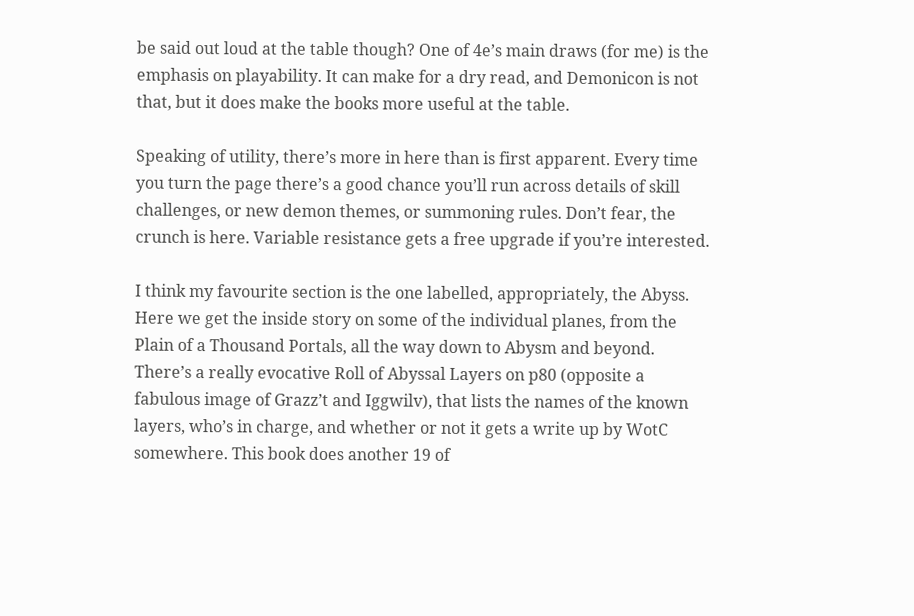be said out loud at the table though? One of 4e’s main draws (for me) is the emphasis on playability. It can make for a dry read, and Demonicon is not that, but it does make the books more useful at the table.

Speaking of utility, there’s more in here than is first apparent. Every time you turn the page there’s a good chance you’ll run across details of skill challenges, or new demon themes, or summoning rules. Don’t fear, the crunch is here. Variable resistance gets a free upgrade if you’re interested.

I think my favourite section is the one labelled, appropriately, the Abyss. Here we get the inside story on some of the individual planes, from the Plain of a Thousand Portals, all the way down to Abysm and beyond. There’s a really evocative Roll of Abyssal Layers on p80 (opposite a fabulous image of Grazz’t and Iggwilv), that lists the names of the known layers, who’s in charge, and whether or not it gets a write up by WotC somewhere. This book does another 19 of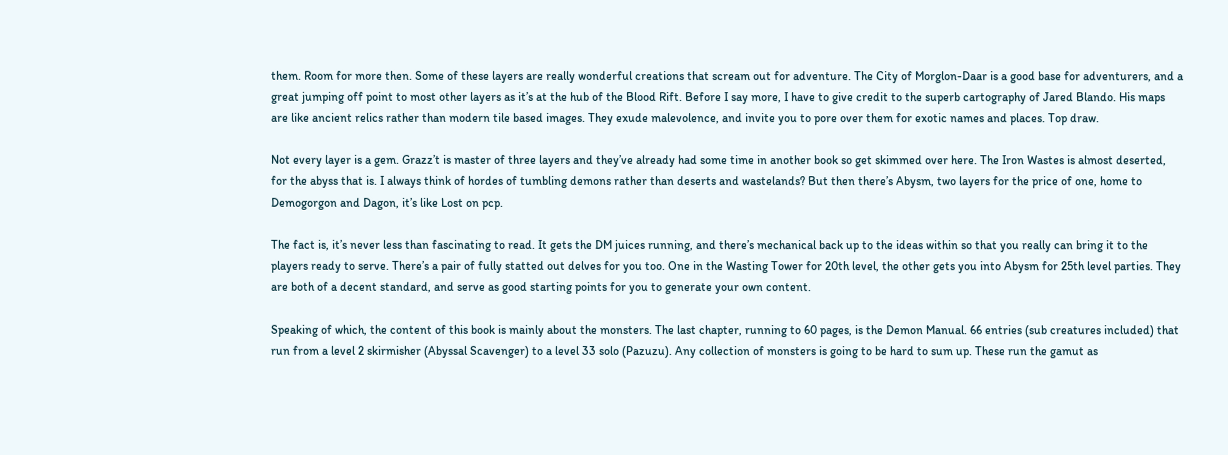them. Room for more then. Some of these layers are really wonderful creations that scream out for adventure. The City of Morglon-Daar is a good base for adventurers, and a great jumping off point to most other layers as it’s at the hub of the Blood Rift. Before I say more, I have to give credit to the superb cartography of Jared Blando. His maps are like ancient relics rather than modern tile based images. They exude malevolence, and invite you to pore over them for exotic names and places. Top draw.

Not every layer is a gem. Grazz’t is master of three layers and they’ve already had some time in another book so get skimmed over here. The Iron Wastes is almost deserted, for the abyss that is. I always think of hordes of tumbling demons rather than deserts and wastelands? But then there’s Abysm, two layers for the price of one, home to Demogorgon and Dagon, it’s like Lost on pcp.

The fact is, it’s never less than fascinating to read. It gets the DM juices running, and there’s mechanical back up to the ideas within so that you really can bring it to the players ready to serve. There’s a pair of fully statted out delves for you too. One in the Wasting Tower for 20th level, the other gets you into Abysm for 25th level parties. They are both of a decent standard, and serve as good starting points for you to generate your own content.

Speaking of which, the content of this book is mainly about the monsters. The last chapter, running to 60 pages, is the Demon Manual. 66 entries (sub creatures included) that run from a level 2 skirmisher (Abyssal Scavenger) to a level 33 solo (Pazuzu). Any collection of monsters is going to be hard to sum up. These run the gamut as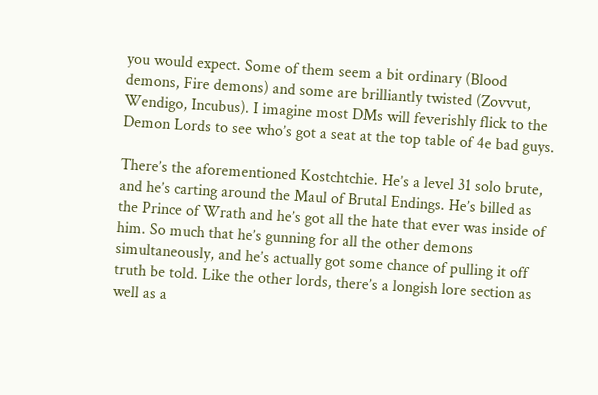you would expect. Some of them seem a bit ordinary (Blood demons, Fire demons) and some are brilliantly twisted (Zovvut, Wendigo, Incubus). I imagine most DMs will feverishly flick to the Demon Lords to see who’s got a seat at the top table of 4e bad guys.

There’s the aforementioned Kostchtchie. He’s a level 31 solo brute, and he’s carting around the Maul of Brutal Endings. He’s billed as the Prince of Wrath and he’s got all the hate that ever was inside of him. So much that he’s gunning for all the other demons simultaneously, and he’s actually got some chance of pulling it off truth be told. Like the other lords, there’s a longish lore section as well as a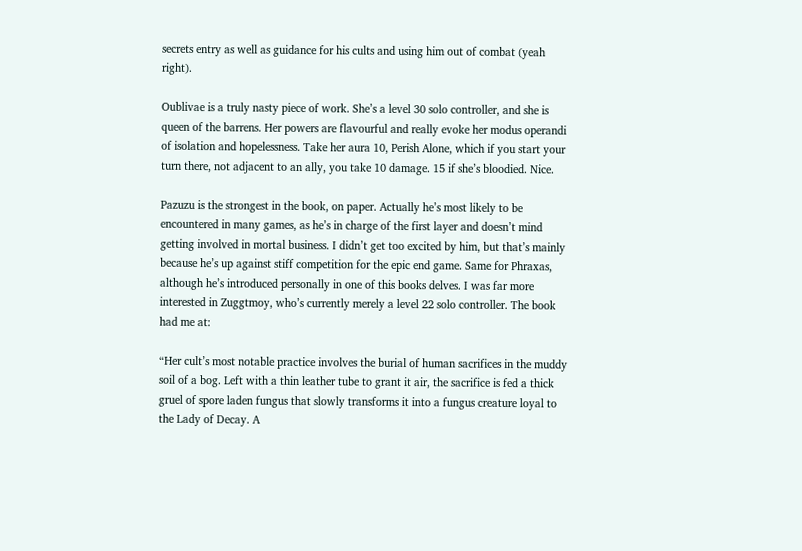secrets entry as well as guidance for his cults and using him out of combat (yeah right).

Oublivae is a truly nasty piece of work. She’s a level 30 solo controller, and she is queen of the barrens. Her powers are flavourful and really evoke her modus operandi of isolation and hopelessness. Take her aura 10, Perish Alone, which if you start your turn there, not adjacent to an ally, you take 10 damage. 15 if she’s bloodied. Nice.

Pazuzu is the strongest in the book, on paper. Actually he’s most likely to be encountered in many games, as he’s in charge of the first layer and doesn’t mind getting involved in mortal business. I didn’t get too excited by him, but that’s mainly because he’s up against stiff competition for the epic end game. Same for Phraxas, although he’s introduced personally in one of this books delves. I was far more interested in Zuggtmoy, who’s currently merely a level 22 solo controller. The book had me at:

“Her cult’s most notable practice involves the burial of human sacrifices in the muddy soil of a bog. Left with a thin leather tube to grant it air, the sacrifice is fed a thick gruel of spore laden fungus that slowly transforms it into a fungus creature loyal to the Lady of Decay. A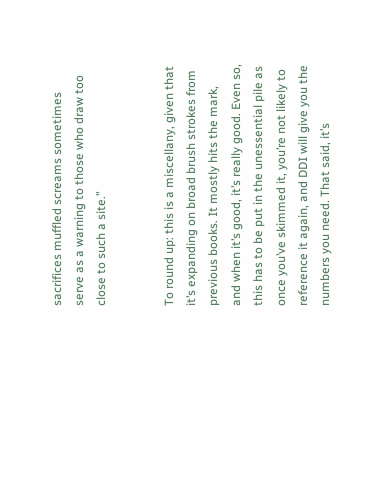sacrifices muffled screams sometimes serve as a warning to those who draw too close to such a site.”


To round up: this is a miscellany, given that it’s expanding on broad brush strokes from previous books. It mostly hits the mark, and when it’s good, it’s really good. Even so, this has to be put in the unessential pile as once you’ve skimmed it, you’re not likely to reference it again, and DDI will give you the numbers you need. That said, it’s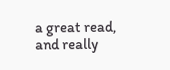a great read, and really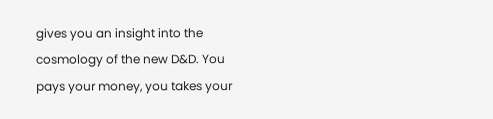gives you an insight into the cosmology of the new D&D. You pays your money, you takes your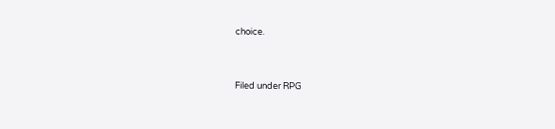choice.


Filed under RPG